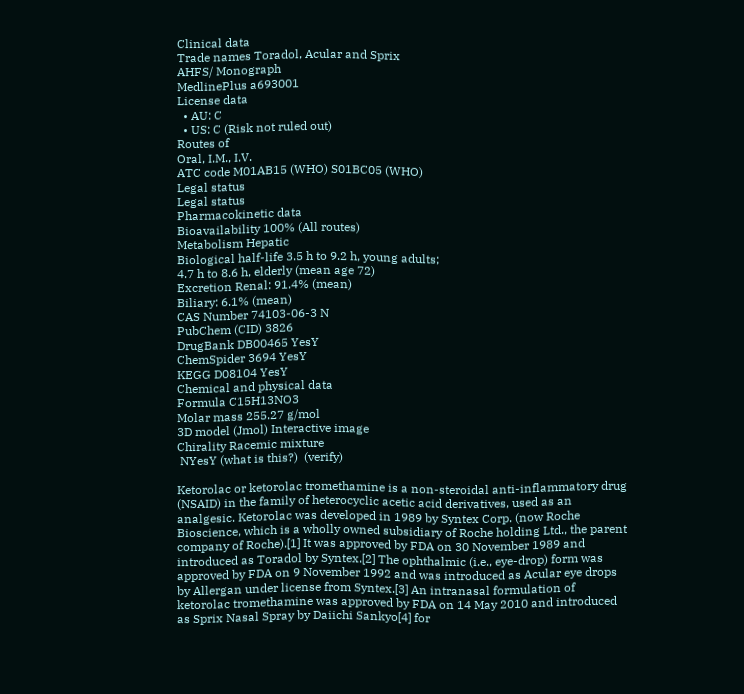Clinical data
Trade names Toradol, Acular and Sprix
AHFS/ Monograph
MedlinePlus a693001
License data
  • AU: C
  • US: C (Risk not ruled out)
Routes of
Oral, I.M., I.V.
ATC code M01AB15 (WHO) S01BC05 (WHO)
Legal status
Legal status
Pharmacokinetic data
Bioavailability 100% (All routes)
Metabolism Hepatic
Biological half-life 3.5 h to 9.2 h, young adults;
4.7 h to 8.6 h, elderly (mean age 72)
Excretion Renal: 91.4% (mean)
Biliary: 6.1% (mean)
CAS Number 74103-06-3 N
PubChem (CID) 3826
DrugBank DB00465 YesY
ChemSpider 3694 YesY
KEGG D08104 YesY
Chemical and physical data
Formula C15H13NO3
Molar mass 255.27 g/mol
3D model (Jmol) Interactive image
Chirality Racemic mixture
 NYesY (what is this?)  (verify)

Ketorolac or ketorolac tromethamine is a non-steroidal anti-inflammatory drug (NSAID) in the family of heterocyclic acetic acid derivatives, used as an analgesic. Ketorolac was developed in 1989 by Syntex Corp. (now Roche Bioscience, which is a wholly owned subsidiary of Roche holding Ltd., the parent company of Roche).[1] It was approved by FDA on 30 November 1989 and introduced as Toradol by Syntex.[2] The ophthalmic (i.e., eye-drop) form was approved by FDA on 9 November 1992 and was introduced as Acular eye drops by Allergan under license from Syntex.[3] An intranasal formulation of ketorolac tromethamine was approved by FDA on 14 May 2010 and introduced as Sprix Nasal Spray by Daiichi Sankyo[4] for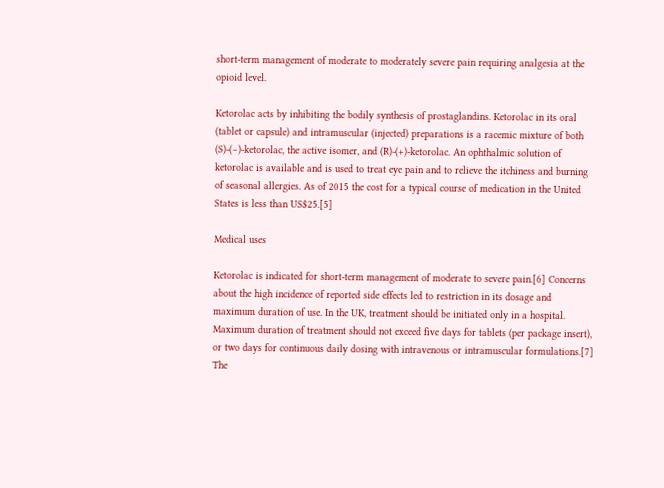short-term management of moderate to moderately severe pain requiring analgesia at the opioid level.

Ketorolac acts by inhibiting the bodily synthesis of prostaglandins. Ketorolac in its oral (tablet or capsule) and intramuscular (injected) preparations is a racemic mixture of both (S)-(−)-ketorolac, the active isomer, and (R)-(+)-ketorolac. An ophthalmic solution of ketorolac is available and is used to treat eye pain and to relieve the itchiness and burning of seasonal allergies. As of 2015 the cost for a typical course of medication in the United States is less than US$25.[5]

Medical uses

Ketorolac is indicated for short-term management of moderate to severe pain.[6] Concerns about the high incidence of reported side effects led to restriction in its dosage and maximum duration of use. In the UK, treatment should be initiated only in a hospital. Maximum duration of treatment should not exceed five days for tablets (per package insert), or two days for continuous daily dosing with intravenous or intramuscular formulations.[7] The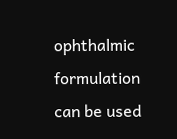ophthalmic formulation can be used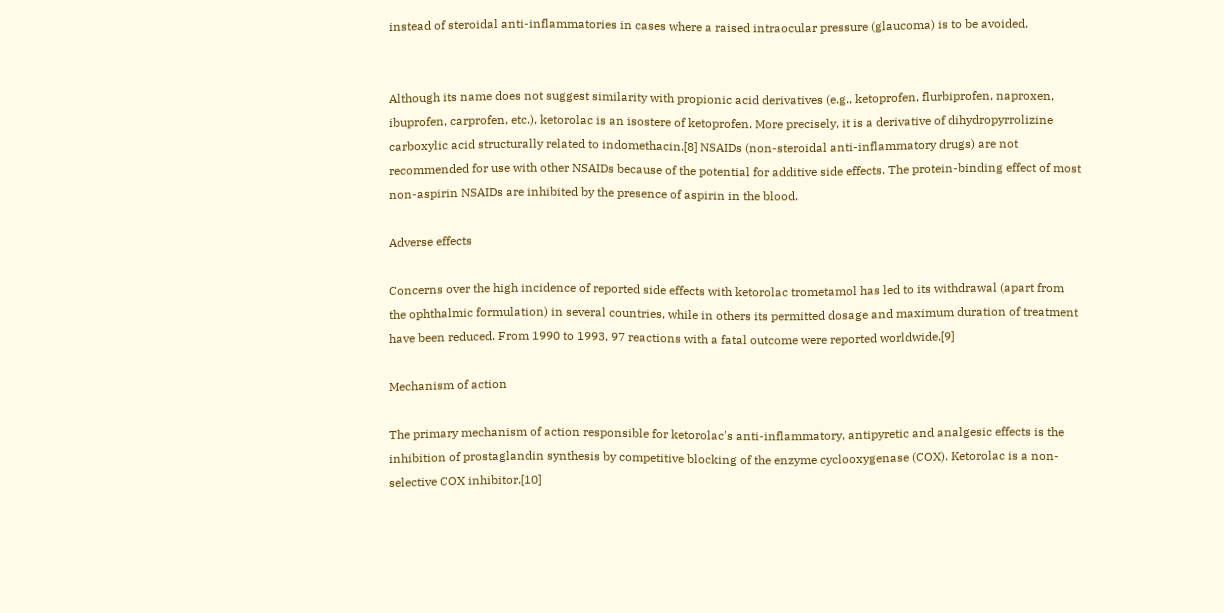instead of steroidal anti-inflammatories in cases where a raised intraocular pressure (glaucoma) is to be avoided.


Although its name does not suggest similarity with propionic acid derivatives (e.g., ketoprofen, flurbiprofen, naproxen, ibuprofen, carprofen, etc.), ketorolac is an isostere of ketoprofen. More precisely, it is a derivative of dihydropyrrolizine carboxylic acid structurally related to indomethacin.[8] NSAIDs (non-steroidal anti-inflammatory drugs) are not recommended for use with other NSAIDs because of the potential for additive side effects. The protein-binding effect of most non-aspirin NSAIDs are inhibited by the presence of aspirin in the blood.

Adverse effects

Concerns over the high incidence of reported side effects with ketorolac trometamol has led to its withdrawal (apart from the ophthalmic formulation) in several countries, while in others its permitted dosage and maximum duration of treatment have been reduced. From 1990 to 1993, 97 reactions with a fatal outcome were reported worldwide.[9]

Mechanism of action

The primary mechanism of action responsible for ketorolac's anti-inflammatory, antipyretic and analgesic effects is the inhibition of prostaglandin synthesis by competitive blocking of the enzyme cyclooxygenase (COX). Ketorolac is a non-selective COX inhibitor.[10]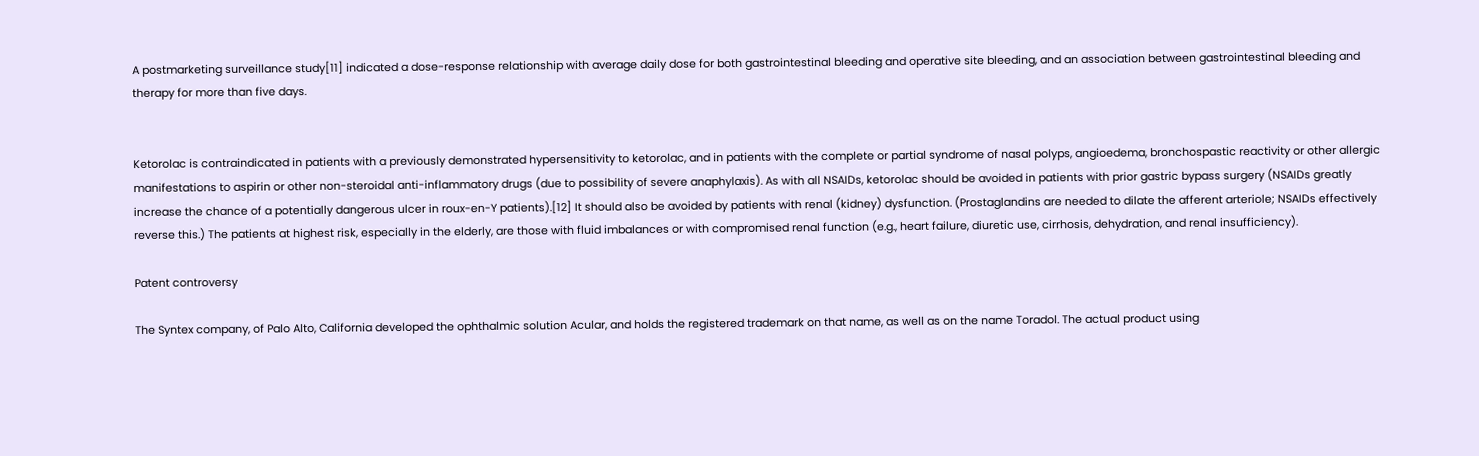A postmarketing surveillance study[11] indicated a dose-response relationship with average daily dose for both gastrointestinal bleeding and operative site bleeding, and an association between gastrointestinal bleeding and therapy for more than five days.


Ketorolac is contraindicated in patients with a previously demonstrated hypersensitivity to ketorolac, and in patients with the complete or partial syndrome of nasal polyps, angioedema, bronchospastic reactivity or other allergic manifestations to aspirin or other non-steroidal anti-inflammatory drugs (due to possibility of severe anaphylaxis). As with all NSAIDs, ketorolac should be avoided in patients with prior gastric bypass surgery (NSAIDs greatly increase the chance of a potentially dangerous ulcer in roux-en-Y patients).[12] It should also be avoided by patients with renal (kidney) dysfunction. (Prostaglandins are needed to dilate the afferent arteriole; NSAIDs effectively reverse this.) The patients at highest risk, especially in the elderly, are those with fluid imbalances or with compromised renal function (e.g., heart failure, diuretic use, cirrhosis, dehydration, and renal insufficiency).

Patent controversy

The Syntex company, of Palo Alto, California developed the ophthalmic solution Acular, and holds the registered trademark on that name, as well as on the name Toradol. The actual product using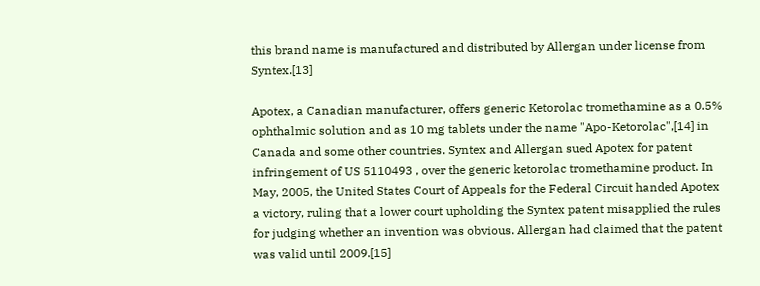this brand name is manufactured and distributed by Allergan under license from Syntex.[13]

Apotex, a Canadian manufacturer, offers generic Ketorolac tromethamine as a 0.5% ophthalmic solution and as 10 mg tablets under the name "Apo-Ketorolac",[14] in Canada and some other countries. Syntex and Allergan sued Apotex for patent infringement of US 5110493 , over the generic ketorolac tromethamine product. In May, 2005, the United States Court of Appeals for the Federal Circuit handed Apotex a victory, ruling that a lower court upholding the Syntex patent misapplied the rules for judging whether an invention was obvious. Allergan had claimed that the patent was valid until 2009.[15]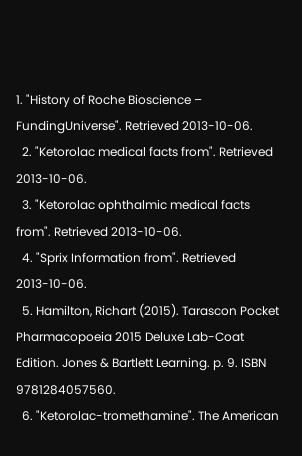1. "History of Roche Bioscience – FundingUniverse". Retrieved 2013-10-06.
  2. "Ketorolac medical facts from". Retrieved 2013-10-06.
  3. "Ketorolac ophthalmic medical facts from". Retrieved 2013-10-06.
  4. "Sprix Information from". Retrieved 2013-10-06.
  5. Hamilton, Richart (2015). Tarascon Pocket Pharmacopoeia 2015 Deluxe Lab-Coat Edition. Jones & Bartlett Learning. p. 9. ISBN 9781284057560.
  6. "Ketorolac-tromethamine". The American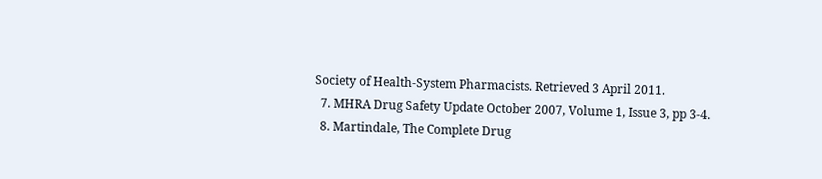Society of Health-System Pharmacists. Retrieved 3 April 2011.
  7. MHRA Drug Safety Update October 2007, Volume 1, Issue 3, pp 3-4.
  8. Martindale, The Complete Drug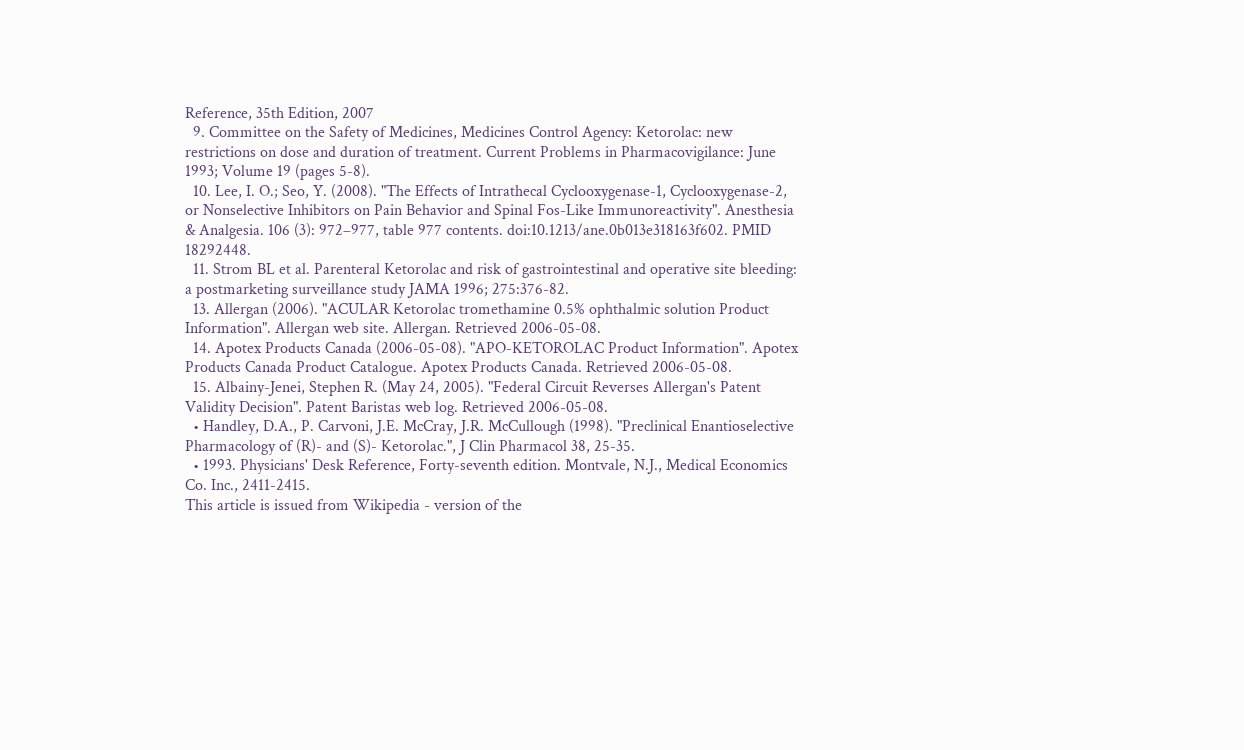Reference, 35th Edition, 2007
  9. Committee on the Safety of Medicines, Medicines Control Agency: Ketorolac: new restrictions on dose and duration of treatment. Current Problems in Pharmacovigilance: June 1993; Volume 19 (pages 5-8).
  10. Lee, I. O.; Seo, Y. (2008). "The Effects of Intrathecal Cyclooxygenase-1, Cyclooxygenase-2, or Nonselective Inhibitors on Pain Behavior and Spinal Fos-Like Immunoreactivity". Anesthesia & Analgesia. 106 (3): 972–977, table 977 contents. doi:10.1213/ane.0b013e318163f602. PMID 18292448.
  11. Strom BL et al. Parenteral Ketorolac and risk of gastrointestinal and operative site bleeding: a postmarketing surveillance study JAMA 1996; 275:376-82.
  13. Allergan (2006). "ACULAR Ketorolac tromethamine 0.5% ophthalmic solution Product Information". Allergan web site. Allergan. Retrieved 2006-05-08.
  14. Apotex Products Canada (2006-05-08). "APO-KETOROLAC Product Information". Apotex Products Canada Product Catalogue. Apotex Products Canada. Retrieved 2006-05-08.
  15. Albainy-Jenei, Stephen R. (May 24, 2005). "Federal Circuit Reverses Allergan's Patent Validity Decision". Patent Baristas web log. Retrieved 2006-05-08.
  • Handley, D.A., P. Carvoni, J.E. McCray, J.R. McCullough (1998). "Preclinical Enantioselective Pharmacology of (R)- and (S)- Ketorolac.", J Clin Pharmacol 38, 25-35.
  • 1993. Physicians' Desk Reference, Forty-seventh edition. Montvale, N.J., Medical Economics Co. Inc., 2411-2415.
This article is issued from Wikipedia - version of the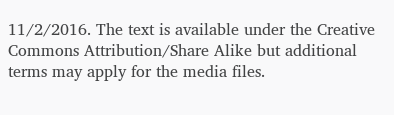11/2/2016. The text is available under the Creative Commons Attribution/Share Alike but additional terms may apply for the media files.